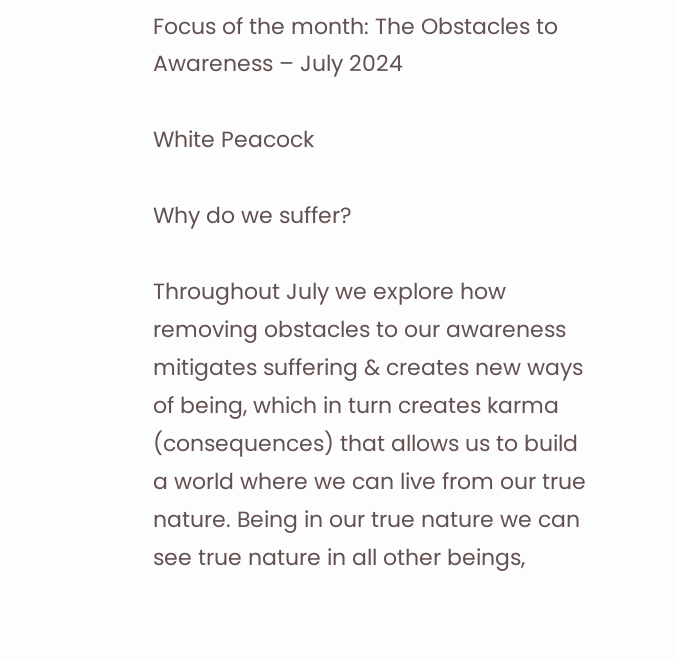Focus of the month: The Obstacles to Awareness – July 2024

White Peacock

Why do we suffer?

Throughout July we explore how removing obstacles to our awareness mitigates suffering & creates new ways of being, which in turn creates karma (consequences) that allows us to build a world where we can live from our true nature. Being in our true nature we can see true nature in all other beings,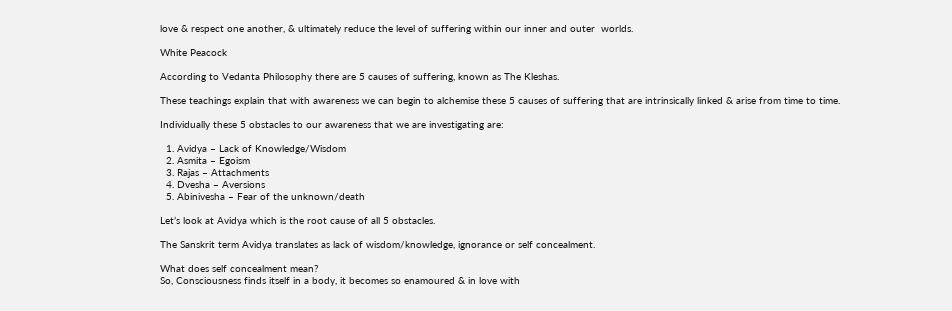love & respect one another, & ultimately reduce the level of suffering within our inner and outer  worlds.

White Peacock

According to Vedanta Philosophy there are 5 causes of suffering, known as The Kleshas.

These teachings explain that with awareness we can begin to alchemise these 5 causes of suffering that are intrinsically linked & arise from time to time.

Individually these 5 obstacles to our awareness that we are investigating are:

  1. Avidya – Lack of Knowledge/Wisdom
  2. Asmita – Egoism
  3. Rajas – Attachments
  4. Dvesha – Aversions
  5. Abinivesha – Fear of the unknown/death

Let’s look at Avidya which is the root cause of all 5 obstacles.

The Sanskrit term Avidya translates as lack of wisdom/knowledge, ignorance or self concealment.

What does self concealment mean?
So, Consciousness finds itself in a body, it becomes so enamoured & in love with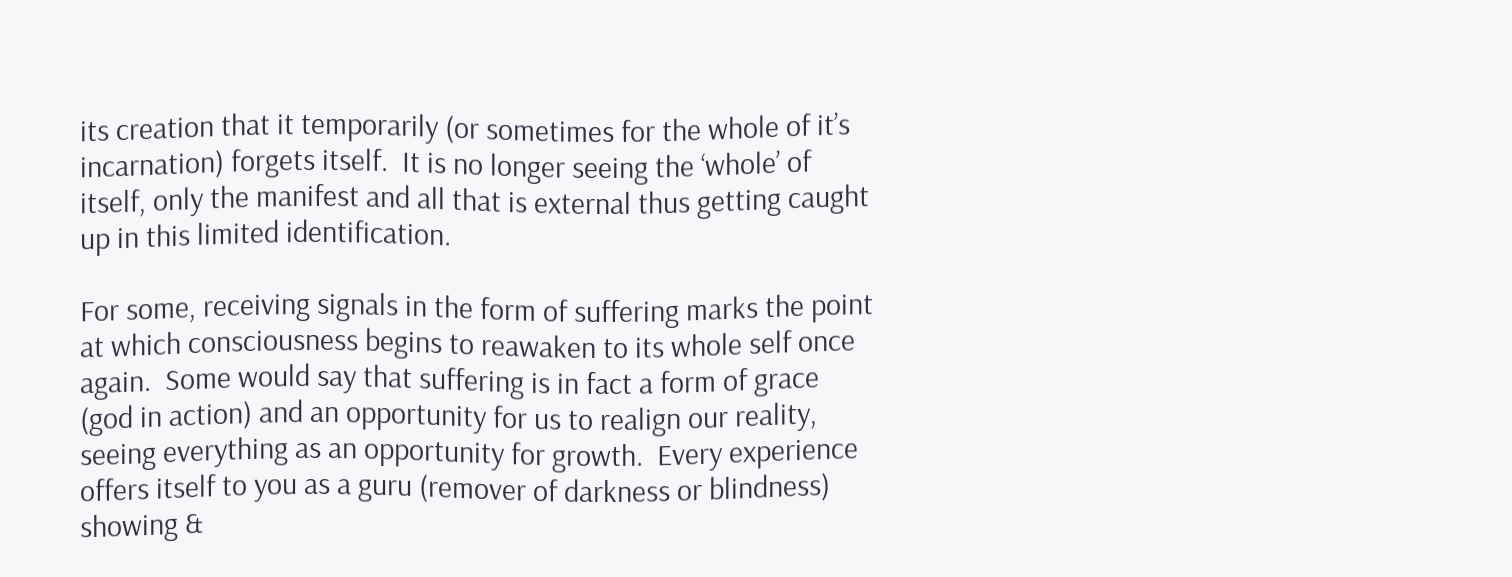its creation that it temporarily (or sometimes for the whole of it’s incarnation) forgets itself.  It is no longer seeing the ‘whole’ of itself, only the manifest and all that is external thus getting caught up in this limited identification.

For some, receiving signals in the form of suffering marks the point at which consciousness begins to reawaken to its whole self once again.  Some would say that suffering is in fact a form of grace (god in action) and an opportunity for us to realign our reality, seeing everything as an opportunity for growth.  Every experience offers itself to you as a guru (remover of darkness or blindness) showing &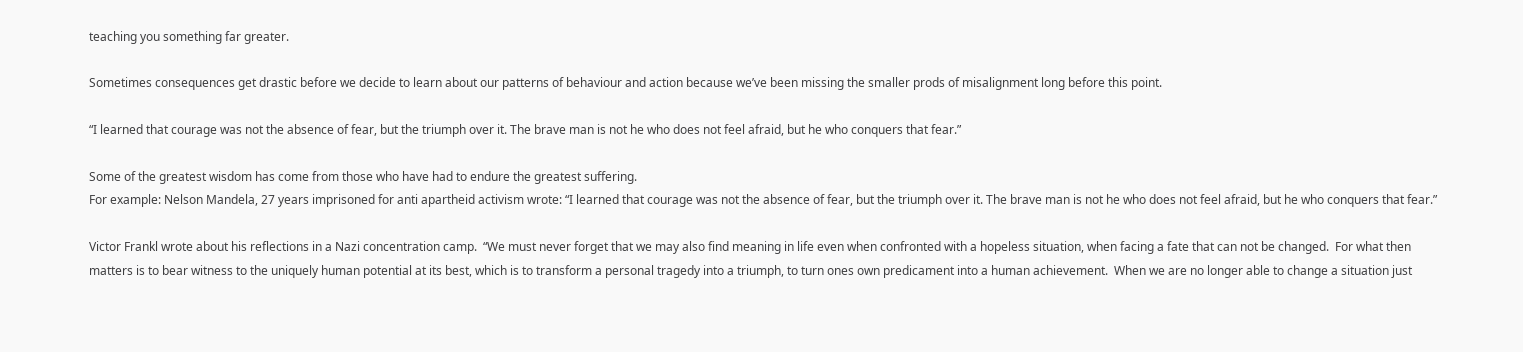teaching you something far greater.

Sometimes consequences get drastic before we decide to learn about our patterns of behaviour and action because we’ve been missing the smaller prods of misalignment long before this point.

“I learned that courage was not the absence of fear, but the triumph over it. The brave man is not he who does not feel afraid, but he who conquers that fear.”

Some of the greatest wisdom has come from those who have had to endure the greatest suffering.
For example: Nelson Mandela, 27 years imprisoned for anti apartheid activism wrote: “I learned that courage was not the absence of fear, but the triumph over it. The brave man is not he who does not feel afraid, but he who conquers that fear.”

Victor Frankl wrote about his reflections in a Nazi concentration camp.  “We must never forget that we may also find meaning in life even when confronted with a hopeless situation, when facing a fate that can not be changed.  For what then matters is to bear witness to the uniquely human potential at its best, which is to transform a personal tragedy into a triumph, to turn ones own predicament into a human achievement.  When we are no longer able to change a situation just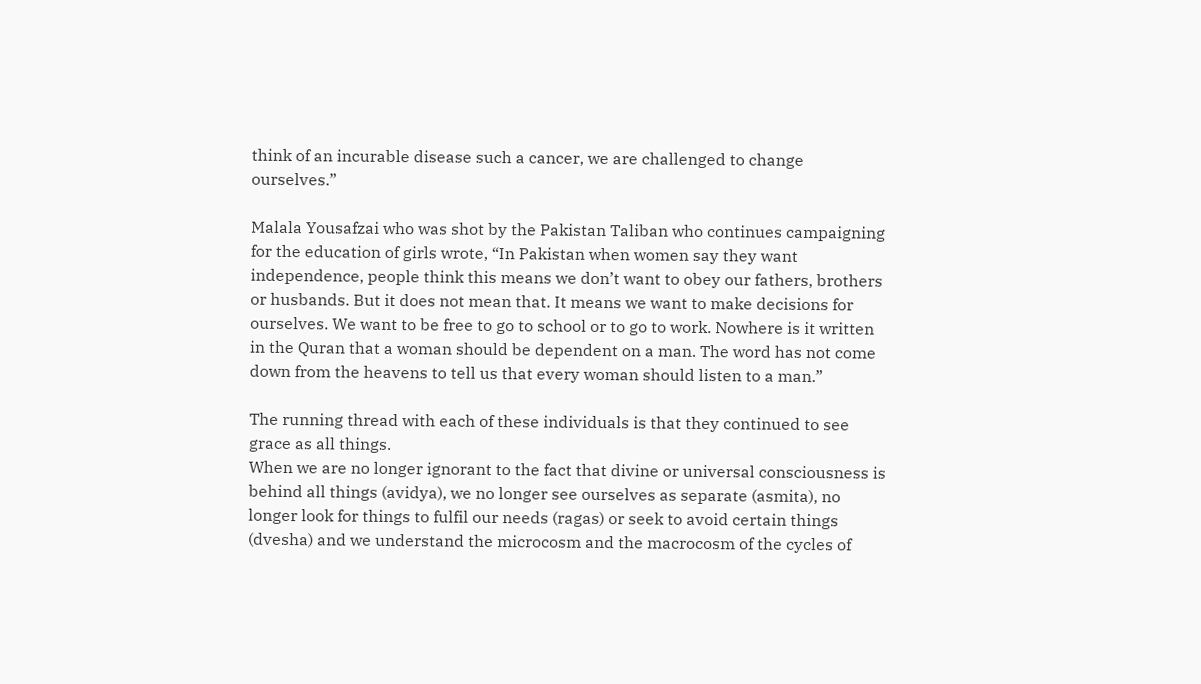think of an incurable disease such a cancer, we are challenged to change ourselves.”

Malala Yousafzai who was shot by the Pakistan Taliban who continues campaigning for the education of girls wrote, “In Pakistan when women say they want independence, people think this means we don’t want to obey our fathers, brothers or husbands. But it does not mean that. It means we want to make decisions for ourselves. We want to be free to go to school or to go to work. Nowhere is it written in the Quran that a woman should be dependent on a man. The word has not come down from the heavens to tell us that every woman should listen to a man.”

The running thread with each of these individuals is that they continued to see grace as all things.
When we are no longer ignorant to the fact that divine or universal consciousness is behind all things (avidya), we no longer see ourselves as separate (asmita), no longer look for things to fulfil our needs (ragas) or seek to avoid certain things (dvesha) and we understand the microcosm and the macrocosm of the cycles of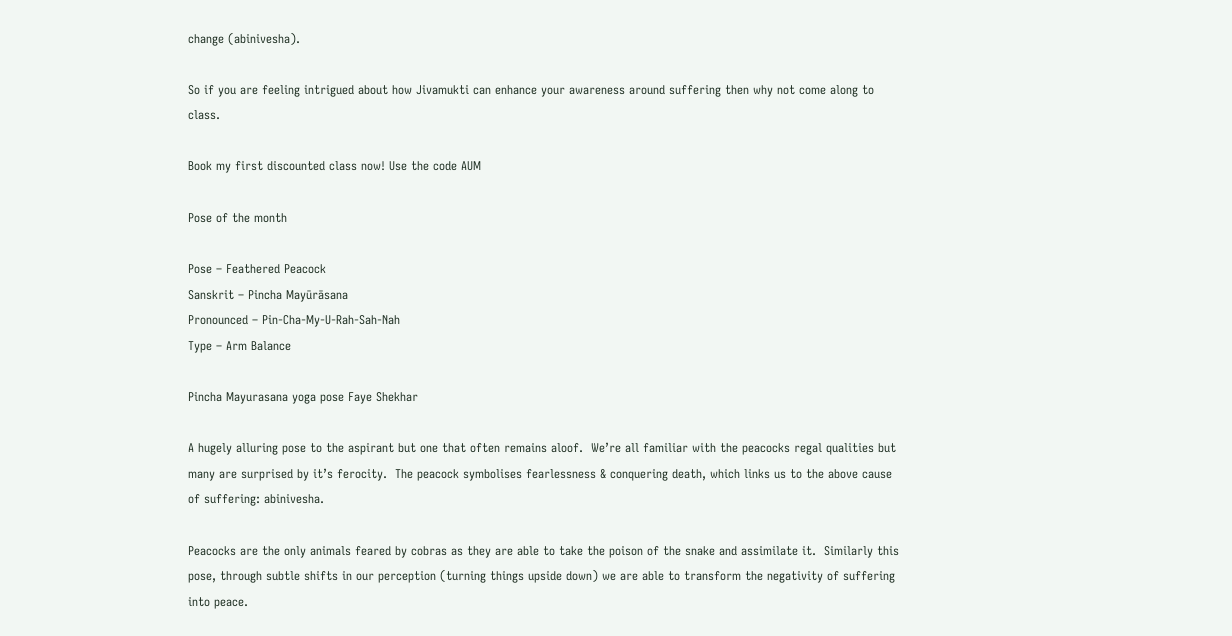change (abinivesha).

So if you are feeling intrigued about how Jivamukti can enhance your awareness around suffering then why not come along to class.

Book my first discounted class now! Use the code AUM

Pose of the month

Pose – Feathered Peacock
Sanskrit – Pincha Mayūrāsana
Pronounced – Pin-Cha-My-U-Rah-Sah-Nah
Type – Arm Balance

Pincha Mayurasana yoga pose Faye Shekhar

A hugely alluring pose to the aspirant but one that often remains aloof.  We’re all familiar with the peacocks regal qualities but many are surprised by it’s ferocity.  The peacock symbolises fearlessness & conquering death, which links us to the above cause of suffering: abinivesha.

Peacocks are the only animals feared by cobras as they are able to take the poison of the snake and assimilate it.  Similarly this pose, through subtle shifts in our perception (turning things upside down) we are able to transform the negativity of suffering into peace.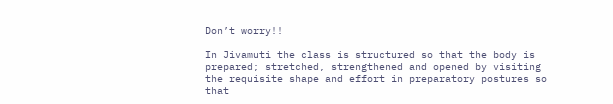Don’t worry!!

In Jivamuti the class is structured so that the body is prepared; stretched, strengthened and opened by visiting the requisite shape and effort in preparatory postures so that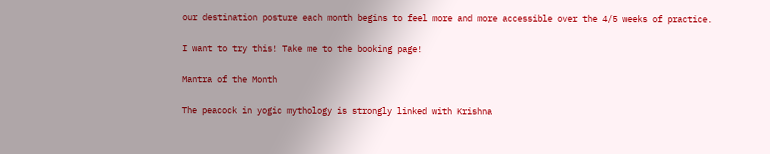our destination posture each month begins to feel more and more accessible over the 4/5 weeks of practice.

I want to try this! Take me to the booking page!

Mantra of the Month

The peacock in yogic mythology is strongly linked with Krishna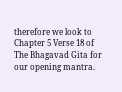therefore we look to Chapter 5 Verse 18 of The Bhagavad Gita for our opening mantra.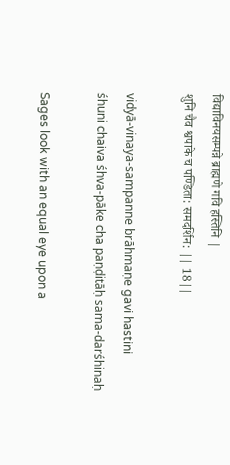विद्याविनयसम्पन्ने ब्राह्मणे गवि हस्तिनि |
शुनि चैव श्वपाके च पण्डिता: समदर्शिन: || 18||

vidyā-vinaya-sampanne brāhmaṇe gavi hastini
śhuni chaiva śhva-pāke cha paṇḍitāḥ sama-darśhinaḥ

Sages look with an equal eye upon a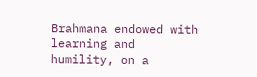Brahmana endowed with learning and humility, on a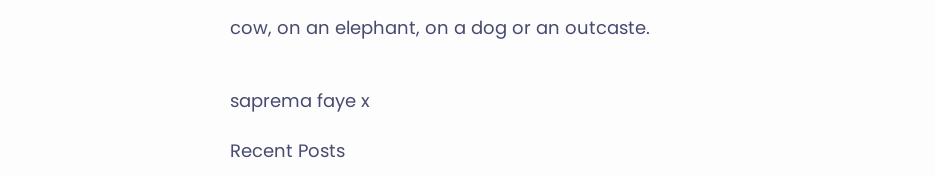cow, on an elephant, on a dog or an outcaste.


saprema faye x

Recent Posts